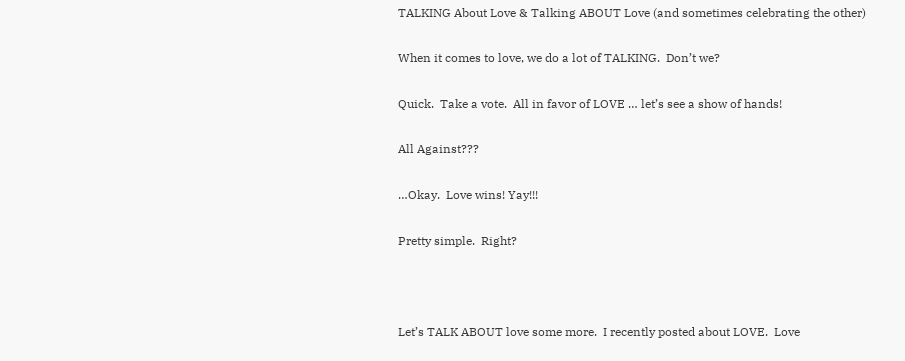TALKING About Love & Talking ABOUT Love (and sometimes celebrating the other)

When it comes to love, we do a lot of TALKING.  Don’t we?

Quick.  Take a vote.  All in favor of LOVE … let’s see a show of hands!

All Against???

…Okay.  Love wins! Yay!!!

Pretty simple.  Right?



Let’s TALK ABOUT love some more.  I recently posted about LOVE.  Love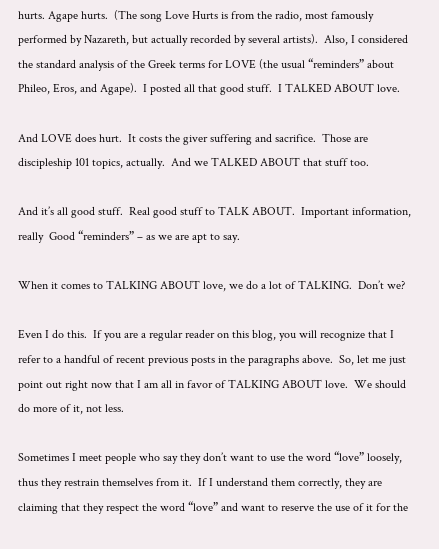hurts. Agape hurts.  (The song Love Hurts is from the radio, most famously performed by Nazareth, but actually recorded by several artists).  Also, I considered the standard analysis of the Greek terms for LOVE (the usual “reminders” about Phileo, Eros, and Agape).  I posted all that good stuff.  I TALKED ABOUT love.

And LOVE does hurt.  It costs the giver suffering and sacrifice.  Those are discipleship 101 topics, actually.  And we TALKED ABOUT that stuff too.

And it’s all good stuff.  Real good stuff to TALK ABOUT.  Important information, really  Good “reminders” – as we are apt to say.

When it comes to TALKING ABOUT love, we do a lot of TALKING.  Don’t we?

Even I do this.  If you are a regular reader on this blog, you will recognize that I refer to a handful of recent previous posts in the paragraphs above.  So, let me just point out right now that I am all in favor of TALKING ABOUT love.  We should do more of it, not less.

Sometimes I meet people who say they don’t want to use the word “love” loosely, thus they restrain themselves from it.  If I understand them correctly, they are claiming that they respect the word “love” and want to reserve the use of it for the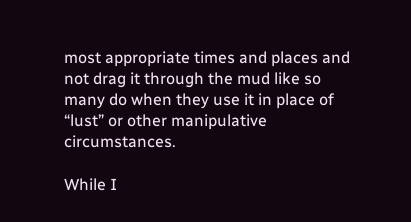most appropriate times and places and not drag it through the mud like so many do when they use it in place of “lust” or other manipulative circumstances.

While I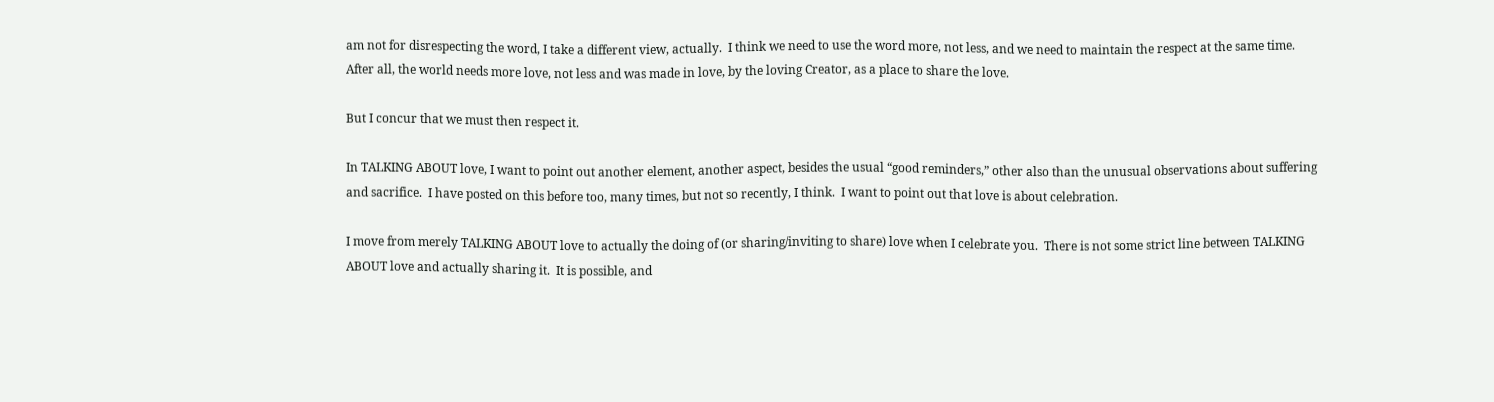am not for disrespecting the word, I take a different view, actually.  I think we need to use the word more, not less, and we need to maintain the respect at the same time.  After all, the world needs more love, not less and was made in love, by the loving Creator, as a place to share the love.

But I concur that we must then respect it.

In TALKING ABOUT love, I want to point out another element, another aspect, besides the usual “good reminders,” other also than the unusual observations about suffering and sacrifice.  I have posted on this before too, many times, but not so recently, I think.  I want to point out that love is about celebration.

I move from merely TALKING ABOUT love to actually the doing of (or sharing/inviting to share) love when I celebrate you.  There is not some strict line between TALKING ABOUT love and actually sharing it.  It is possible, and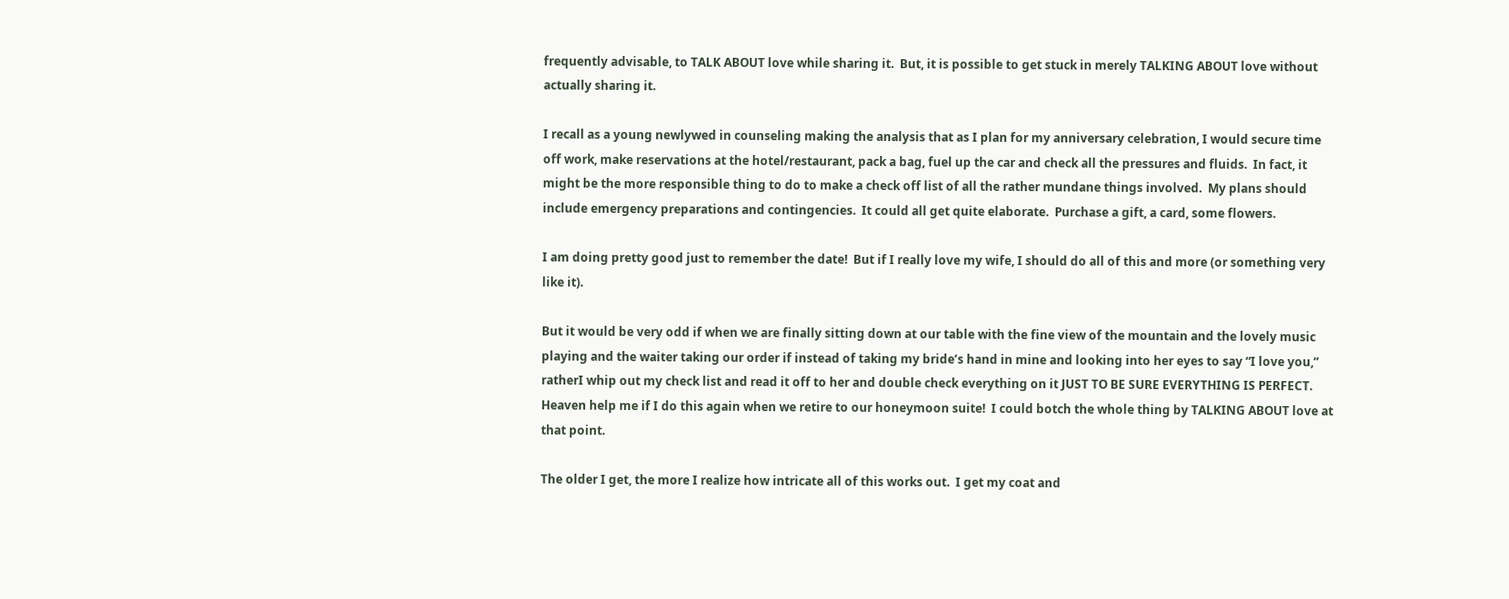frequently advisable, to TALK ABOUT love while sharing it.  But, it is possible to get stuck in merely TALKING ABOUT love without actually sharing it.

I recall as a young newlywed in counseling making the analysis that as I plan for my anniversary celebration, I would secure time off work, make reservations at the hotel/restaurant, pack a bag, fuel up the car and check all the pressures and fluids.  In fact, it might be the more responsible thing to do to make a check off list of all the rather mundane things involved.  My plans should include emergency preparations and contingencies.  It could all get quite elaborate.  Purchase a gift, a card, some flowers.

I am doing pretty good just to remember the date!  But if I really love my wife, I should do all of this and more (or something very like it).

But it would be very odd if when we are finally sitting down at our table with the fine view of the mountain and the lovely music playing and the waiter taking our order if instead of taking my bride’s hand in mine and looking into her eyes to say “I love you,” ratherI whip out my check list and read it off to her and double check everything on it JUST TO BE SURE EVERYTHING IS PERFECT.  Heaven help me if I do this again when we retire to our honeymoon suite!  I could botch the whole thing by TALKING ABOUT love at that point.

The older I get, the more I realize how intricate all of this works out.  I get my coat and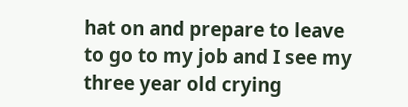hat on and prepare to leave to go to my job and I see my three year old crying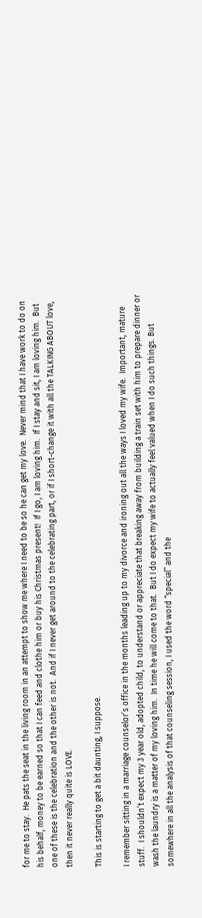for me to stay.  He pats the seat in the living room in an attempt to show me where I need to be so he can get my love.  Never mind that I have work to do on his behalf, money to be earned so that I can feed and clothe him or buy his Christmas present!  If I go, I am loving him.  If I stay and sit, I am loving him.  But one of these is the celebration and the other is not.  And if I never get around to the celebrating part, or if I short-change it with all the TALKING ABOUT love, then it never really quite is LOVE.

This is starting to get a bit daunting, I suppose.

I remember sitting in a marriage counselor’s office in the months leading up to my divorce and ironing out all the ways I loved my wife.  Important, mature stuff.  I shouldn’t expect my 3 year old, adopted child, to understand or appreciate that breaking away from building a train set with him to prepare dinner or wash the laundry is a matter of my loving him.  In time he will come to that.  But I do expect my wife to actually feel valued when I do such things. But somewhere in all the analysis of that counseling session, I used the word “special” and the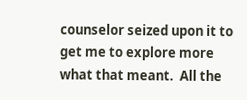counselor seized upon it to get me to explore more what that meant.  All the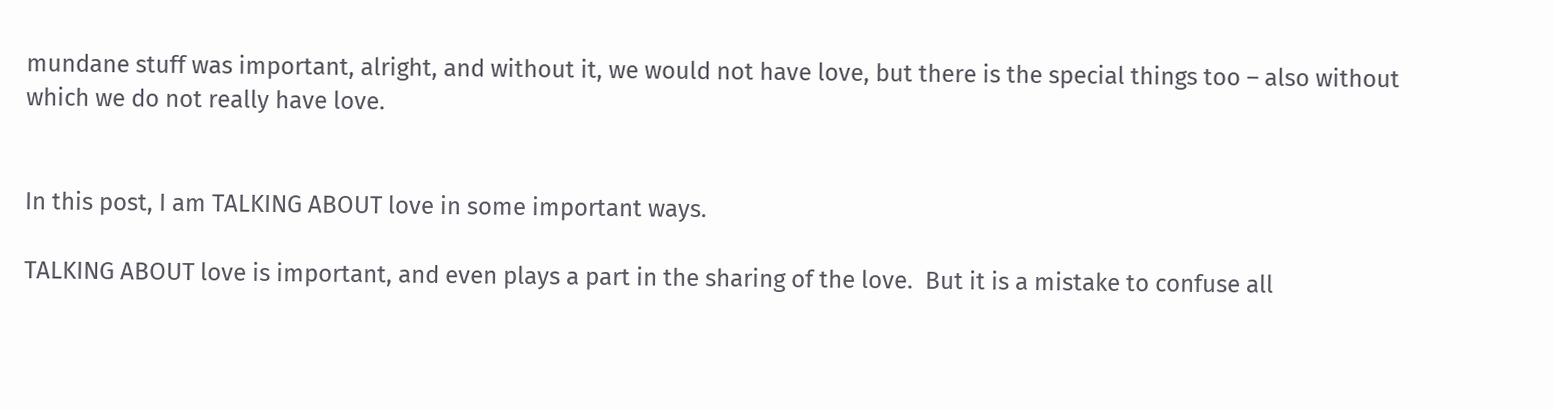mundane stuff was important, alright, and without it, we would not have love, but there is the special things too – also without which we do not really have love.


In this post, I am TALKING ABOUT love in some important ways.

TALKING ABOUT love is important, and even plays a part in the sharing of the love.  But it is a mistake to confuse all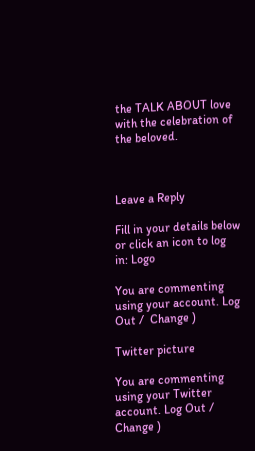the TALK ABOUT love with the celebration of the beloved.



Leave a Reply

Fill in your details below or click an icon to log in: Logo

You are commenting using your account. Log Out /  Change )

Twitter picture

You are commenting using your Twitter account. Log Out /  Change )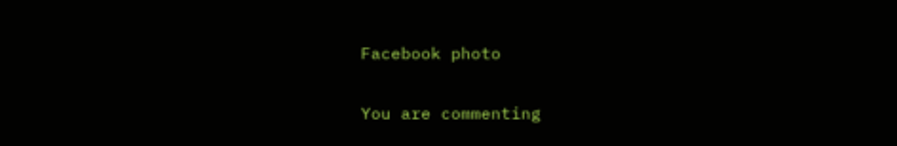Facebook photo

You are commenting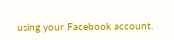using your Facebook account.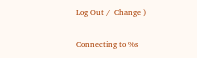Log Out /  Change )

Connecting to %s